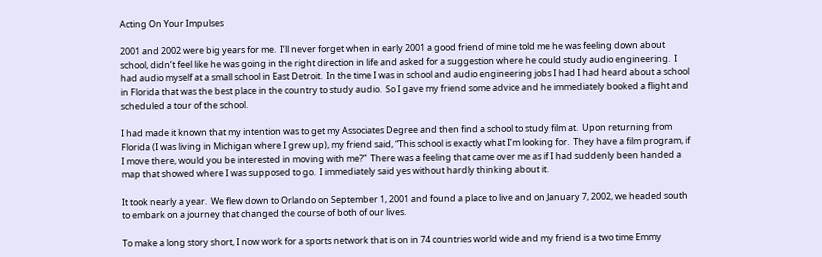Acting On Your Impulses

2001 and 2002 were big years for me.  I’ll never forget when in early 2001 a good friend of mine told me he was feeling down about school, didn’t feel like he was going in the right direction in life and asked for a suggestion where he could study audio engineering.  I had audio myself at a small school in East Detroit.  In the time I was in school and audio engineering jobs I had I had heard about a school in Florida that was the best place in the country to study audio.  So I gave my friend some advice and he immediately booked a flight and scheduled a tour of the school.

I had made it known that my intention was to get my Associates Degree and then find a school to study film at.  Upon returning from Florida (I was living in Michigan where I grew up), my friend said, “This school is exactly what I’m looking for.  They have a film program, if I move there, would you be interested in moving with me?”  There was a feeling that came over me as if I had suddenly been handed a map that showed where I was supposed to go.  I immediately said yes without hardly thinking about it.

It took nearly a year.  We flew down to Orlando on September 1, 2001 and found a place to live and on January 7, 2002, we headed south to embark on a journey that changed the course of both of our lives.

To make a long story short, I now work for a sports network that is on in 74 countries world wide and my friend is a two time Emmy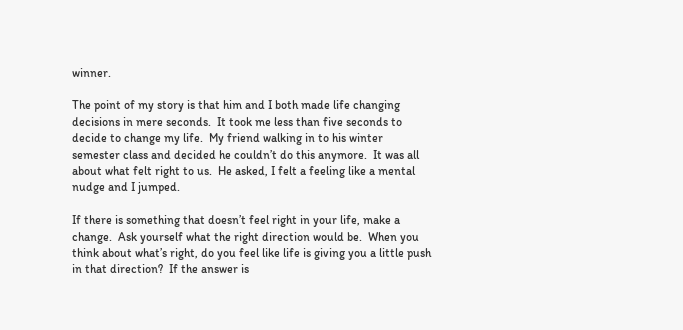winner.

The point of my story is that him and I both made life changing decisions in mere seconds.  It took me less than five seconds to decide to change my life.  My friend walking in to his winter semester class and decided he couldn’t do this anymore.  It was all about what felt right to us.  He asked, I felt a feeling like a mental nudge and I jumped.

If there is something that doesn’t feel right in your life, make a change.  Ask yourself what the right direction would be.  When you think about what’s right, do you feel like life is giving you a little push in that direction?  If the answer is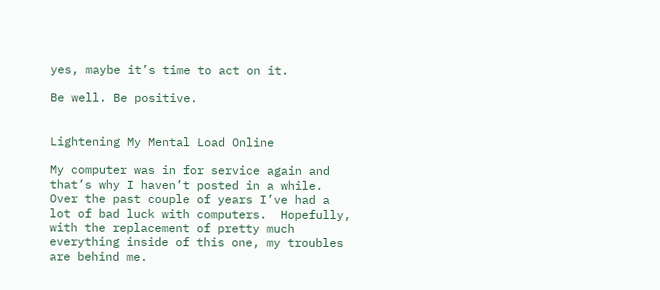yes, maybe it’s time to act on it.

Be well. Be positive.


Lightening My Mental Load Online

My computer was in for service again and that’s why I haven’t posted in a while.  Over the past couple of years I’ve had a lot of bad luck with computers.  Hopefully, with the replacement of pretty much everything inside of this one, my troubles are behind me.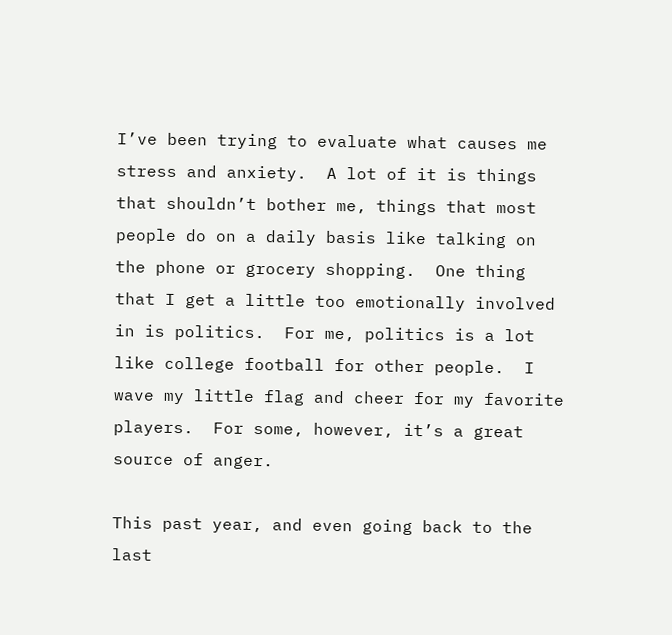I’ve been trying to evaluate what causes me stress and anxiety.  A lot of it is things that shouldn’t bother me, things that most people do on a daily basis like talking on the phone or grocery shopping.  One thing that I get a little too emotionally involved in is politics.  For me, politics is a lot like college football for other people.  I wave my little flag and cheer for my favorite players.  For some, however, it’s a great source of anger.

This past year, and even going back to the last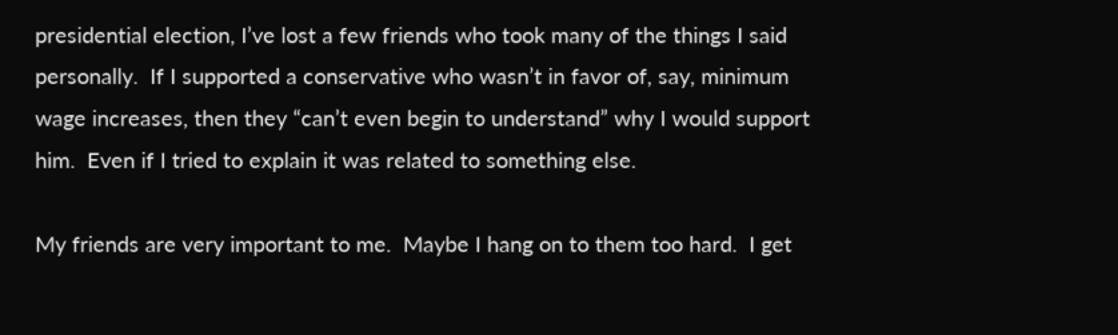presidential election, I’ve lost a few friends who took many of the things I said personally.  If I supported a conservative who wasn’t in favor of, say, minimum wage increases, then they “can’t even begin to understand” why I would support him.  Even if I tried to explain it was related to something else.

My friends are very important to me.  Maybe I hang on to them too hard.  I get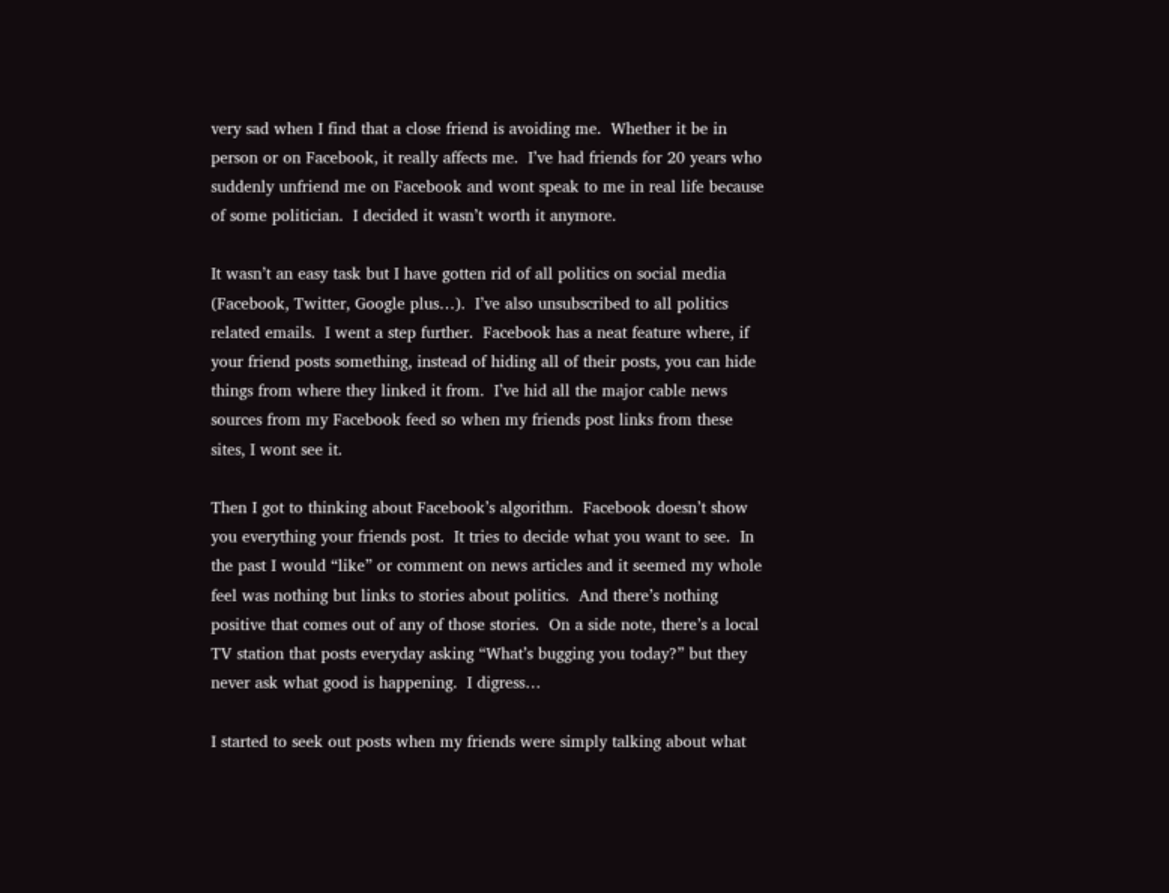very sad when I find that a close friend is avoiding me.  Whether it be in person or on Facebook, it really affects me.  I’ve had friends for 20 years who suddenly unfriend me on Facebook and wont speak to me in real life because of some politician.  I decided it wasn’t worth it anymore.

It wasn’t an easy task but I have gotten rid of all politics on social media (Facebook, Twitter, Google plus…).  I’ve also unsubscribed to all politics related emails.  I went a step further.  Facebook has a neat feature where, if your friend posts something, instead of hiding all of their posts, you can hide things from where they linked it from.  I’ve hid all the major cable news sources from my Facebook feed so when my friends post links from these sites, I wont see it.

Then I got to thinking about Facebook’s algorithm.  Facebook doesn’t show you everything your friends post.  It tries to decide what you want to see.  In the past I would “like” or comment on news articles and it seemed my whole feel was nothing but links to stories about politics.  And there’s nothing positive that comes out of any of those stories.  On a side note, there’s a local TV station that posts everyday asking “What’s bugging you today?” but they never ask what good is happening.  I digress…

I started to seek out posts when my friends were simply talking about what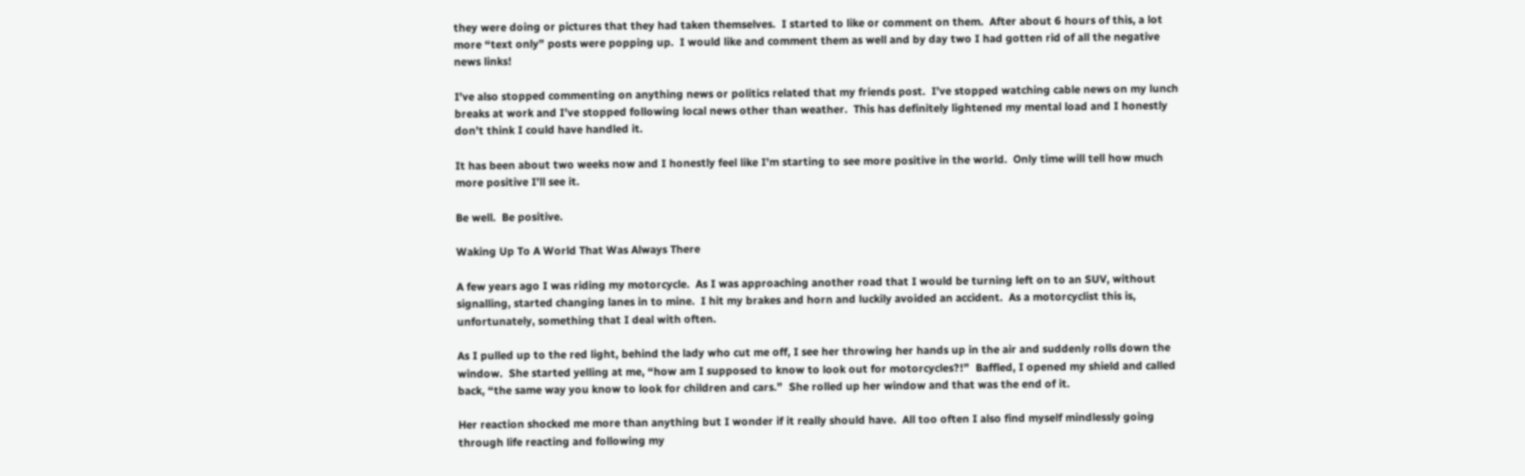they were doing or pictures that they had taken themselves.  I started to like or comment on them.  After about 6 hours of this, a lot more “text only” posts were popping up.  I would like and comment them as well and by day two I had gotten rid of all the negative news links!

I’ve also stopped commenting on anything news or politics related that my friends post.  I’ve stopped watching cable news on my lunch breaks at work and I’ve stopped following local news other than weather.  This has definitely lightened my mental load and I honestly don’t think I could have handled it.

It has been about two weeks now and I honestly feel like I’m starting to see more positive in the world.  Only time will tell how much more positive I’ll see it.

Be well.  Be positive.

Waking Up To A World That Was Always There

A few years ago I was riding my motorcycle.  As I was approaching another road that I would be turning left on to an SUV, without signalling, started changing lanes in to mine.  I hit my brakes and horn and luckily avoided an accident.  As a motorcyclist this is, unfortunately, something that I deal with often.

As I pulled up to the red light, behind the lady who cut me off, I see her throwing her hands up in the air and suddenly rolls down the window.  She started yelling at me, “how am I supposed to know to look out for motorcycles?!”  Baffled, I opened my shield and called back, “the same way you know to look for children and cars.”  She rolled up her window and that was the end of it.

Her reaction shocked me more than anything but I wonder if it really should have.  All too often I also find myself mindlessly going through life reacting and following my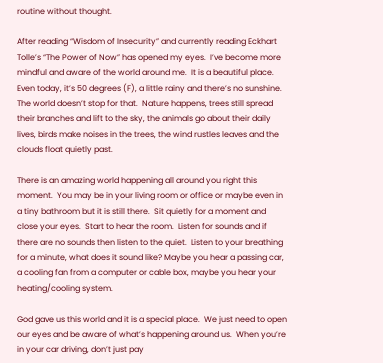routine without thought.

After reading “Wisdom of Insecurity” and currently reading Eckhart Tolle’s “The Power of Now” has opened my eyes.  I’ve become more mindful and aware of the world around me.  It is a beautiful place.  Even today, it’s 50 degrees (F), a little rainy and there’s no sunshine.  The world doesn’t stop for that.  Nature happens, trees still spread their branches and lift to the sky, the animals go about their daily lives, birds make noises in the trees, the wind rustles leaves and the clouds float quietly past.

There is an amazing world happening all around you right this moment.  You may be in your living room or office or maybe even in a tiny bathroom but it is still there.  Sit quietly for a moment and close your eyes.  Start to hear the room.  Listen for sounds and if there are no sounds then listen to the quiet.  Listen to your breathing for a minute, what does it sound like? Maybe you hear a passing car, a cooling fan from a computer or cable box, maybe you hear your heating/cooling system.

God gave us this world and it is a special place.  We just need to open our eyes and be aware of what’s happening around us.  When you’re in your car driving, don’t just pay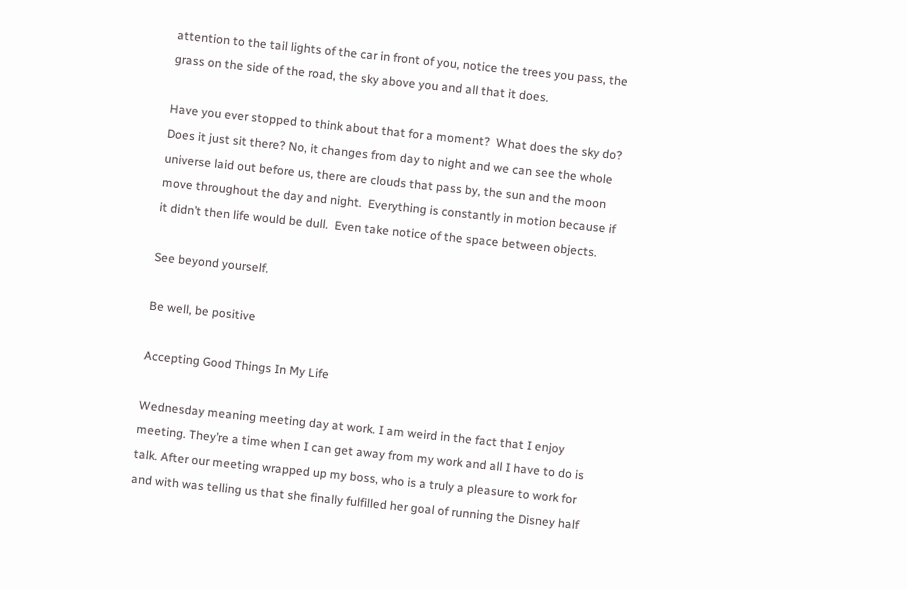attention to the tail lights of the car in front of you, notice the trees you pass, the grass on the side of the road, the sky above you and all that it does.

Have you ever stopped to think about that for a moment?  What does the sky do?  Does it just sit there? No, it changes from day to night and we can see the whole universe laid out before us, there are clouds that pass by, the sun and the moon move throughout the day and night.  Everything is constantly in motion because if it didn’t then life would be dull.  Even take notice of the space between objects.

See beyond yourself.

Be well, be positive

Accepting Good Things In My Life

Wednesday meaning meeting day at work. I am weird in the fact that I enjoy meeting. They’re a time when I can get away from my work and all I have to do is talk. After our meeting wrapped up my boss, who is a truly a pleasure to work for and with was telling us that she finally fulfilled her goal of running the Disney half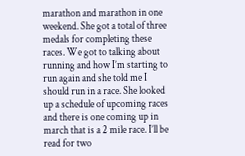marathon and marathon in one weekend. She got a total of three medals for completing these races. We got to talking about running and how I’m starting to run again and she told me I should run in a race. She looked up a schedule of upcoming races and there is one coming up in march that is a 2 mile race. I’ll be read for two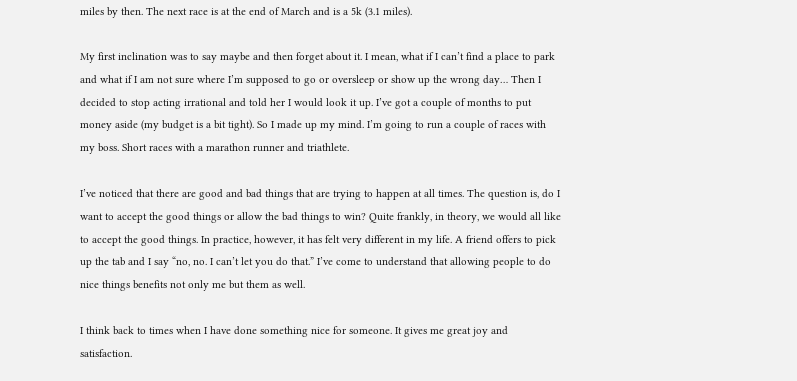miles by then. The next race is at the end of March and is a 5k (3.1 miles).

My first inclination was to say maybe and then forget about it. I mean, what if I can’t find a place to park and what if I am not sure where I’m supposed to go or oversleep or show up the wrong day… Then I decided to stop acting irrational and told her I would look it up. I’ve got a couple of months to put money aside (my budget is a bit tight). So I made up my mind. I’m going to run a couple of races with my boss. Short races with a marathon runner and triathlete.

I’ve noticed that there are good and bad things that are trying to happen at all times. The question is, do I want to accept the good things or allow the bad things to win? Quite frankly, in theory, we would all like to accept the good things. In practice, however, it has felt very different in my life. A friend offers to pick up the tab and I say “no, no. I can’t let you do that.” I’ve come to understand that allowing people to do nice things benefits not only me but them as well.

I think back to times when I have done something nice for someone. It gives me great joy and satisfaction.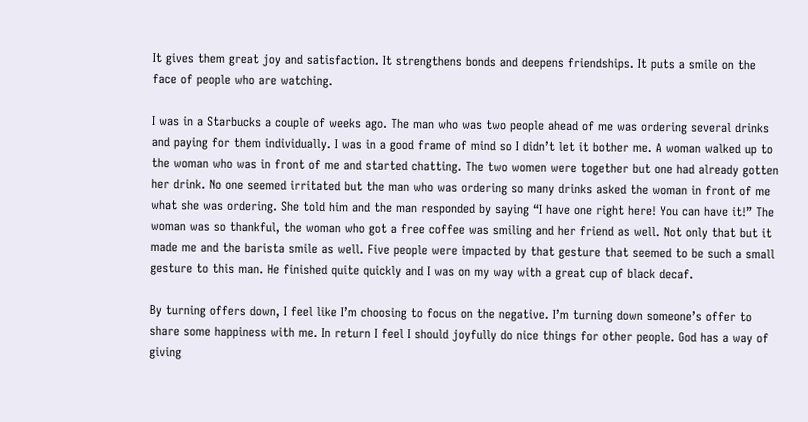It gives them great joy and satisfaction. It strengthens bonds and deepens friendships. It puts a smile on the face of people who are watching.

I was in a Starbucks a couple of weeks ago. The man who was two people ahead of me was ordering several drinks and paying for them individually. I was in a good frame of mind so I didn’t let it bother me. A woman walked up to the woman who was in front of me and started chatting. The two women were together but one had already gotten her drink. No one seemed irritated but the man who was ordering so many drinks asked the woman in front of me what she was ordering. She told him and the man responded by saying “I have one right here! You can have it!” The woman was so thankful, the woman who got a free coffee was smiling and her friend as well. Not only that but it made me and the barista smile as well. Five people were impacted by that gesture that seemed to be such a small gesture to this man. He finished quite quickly and I was on my way with a great cup of black decaf.

By turning offers down, I feel like I’m choosing to focus on the negative. I’m turning down someone’s offer to share some happiness with me. In return I feel I should joyfully do nice things for other people. God has a way of giving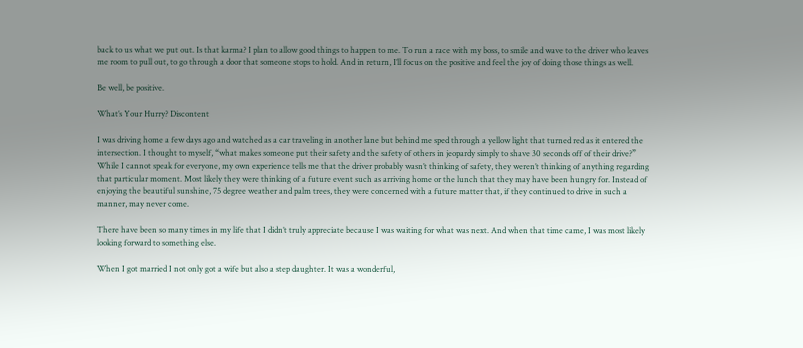back to us what we put out. Is that karma? I plan to allow good things to happen to me. To run a race with my boss, to smile and wave to the driver who leaves me room to pull out, to go through a door that someone stops to hold. And in return, I’ll focus on the positive and feel the joy of doing those things as well.

Be well, be positive.

What’s Your Hurry? Discontent

I was driving home a few days ago and watched as a car traveling in another lane but behind me sped through a yellow light that turned red as it entered the intersection. I thought to myself, “what makes someone put their safety and the safety of others in jeopardy simply to shave 30 seconds off of their drive?” While I cannot speak for everyone, my own experience tells me that the driver probably wasn’t thinking of safety, they weren’t thinking of anything regarding that particular moment. Most likely they were thinking of a future event such as arriving home or the lunch that they may have been hungry for. Instead of enjoying the beautiful sunshine, 75 degree weather and palm trees, they were concerned with a future matter that, if they continued to drive in such a manner, may never come.

There have been so many times in my life that I didn’t truly appreciate because I was waiting for what was next. And when that time came, I was most likely looking forward to something else.

When I got married I not only got a wife but also a step daughter. It was a wonderful,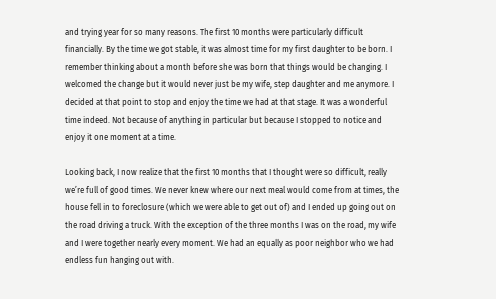and trying year for so many reasons. The first 10 months were particularly difficult financially. By the time we got stable, it was almost time for my first daughter to be born. I remember thinking about a month before she was born that things would be changing. I welcomed the change but it would never just be my wife, step daughter and me anymore. I decided at that point to stop and enjoy the time we had at that stage. It was a wonderful time indeed. Not because of anything in particular but because I stopped to notice and enjoy it one moment at a time.

Looking back, I now realize that the first 10 months that I thought were so difficult, really we’re full of good times. We never knew where our next meal would come from at times, the house fell in to foreclosure (which we were able to get out of) and I ended up going out on the road driving a truck. With the exception of the three months I was on the road, my wife and I were together nearly every moment. We had an equally as poor neighbor who we had endless fun hanging out with.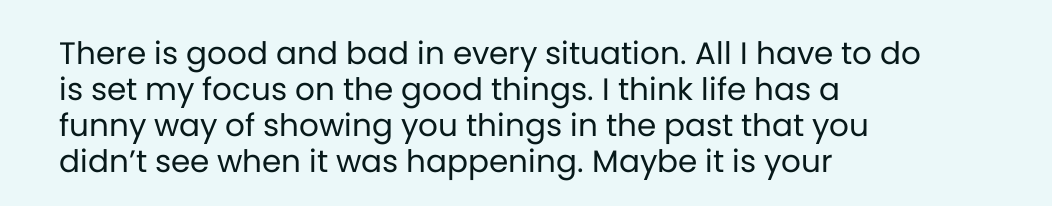There is good and bad in every situation. All I have to do is set my focus on the good things. I think life has a funny way of showing you things in the past that you didn’t see when it was happening. Maybe it is your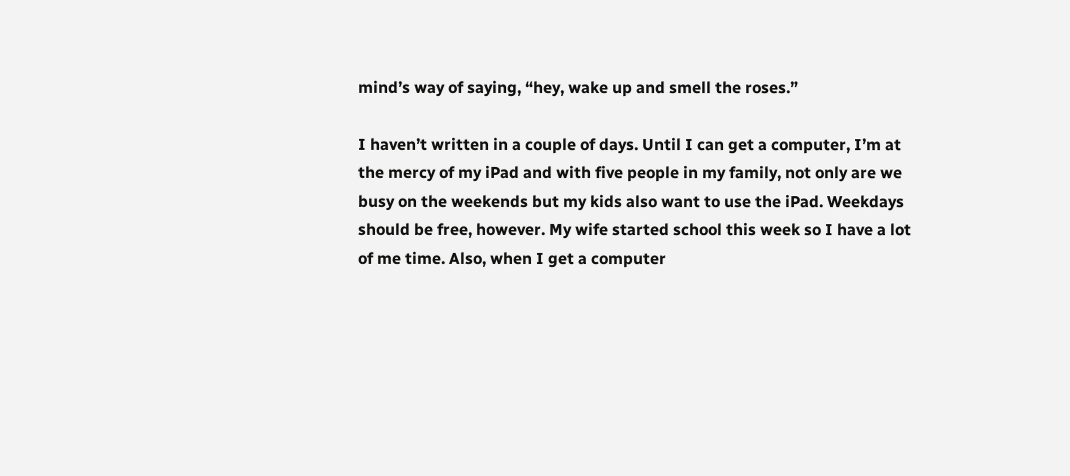mind’s way of saying, “hey, wake up and smell the roses.”

I haven’t written in a couple of days. Until I can get a computer, I’m at the mercy of my iPad and with five people in my family, not only are we busy on the weekends but my kids also want to use the iPad. Weekdays should be free, however. My wife started school this week so I have a lot of me time. Also, when I get a computer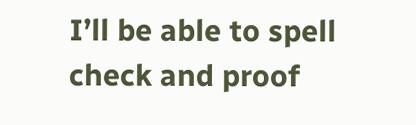I’ll be able to spell check and proof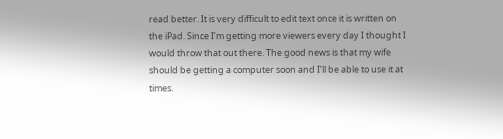read better. It is very difficult to edit text once it is written on the iPad. Since I’m getting more viewers every day I thought I would throw that out there. The good news is that my wife should be getting a computer soon and I’ll be able to use it at times.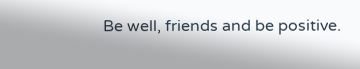Be well, friends and be positive.